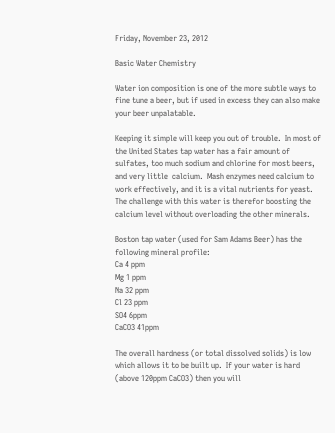Friday, November 23, 2012

Basic Water Chemistry

Water ion composition is one of the more subtle ways to fine tune a beer, but if used in excess they can also make your beer unpalatable.

Keeping it simple will keep you out of trouble.  In most of the United States tap water has a fair amount of sulfates, too much sodium and chlorine for most beers, and very little  calcium.  Mash enzymes need calcium to work effectively, and it is a vital nutrients for yeast.  The challenge with this water is therefor boosting the calcium level without overloading the other minerals.

Boston tap water (used for Sam Adams Beer) has the following mineral profile:
Ca 4 ppm
Mg 1 ppm
Na 32 ppm
Cl 23 ppm
SO4 6ppm
CaCO3 41ppm

The overall hardness (or total dissolved solids) is low which allows it to be built up.  If your water is hard (above 120ppm CaCO3) then you will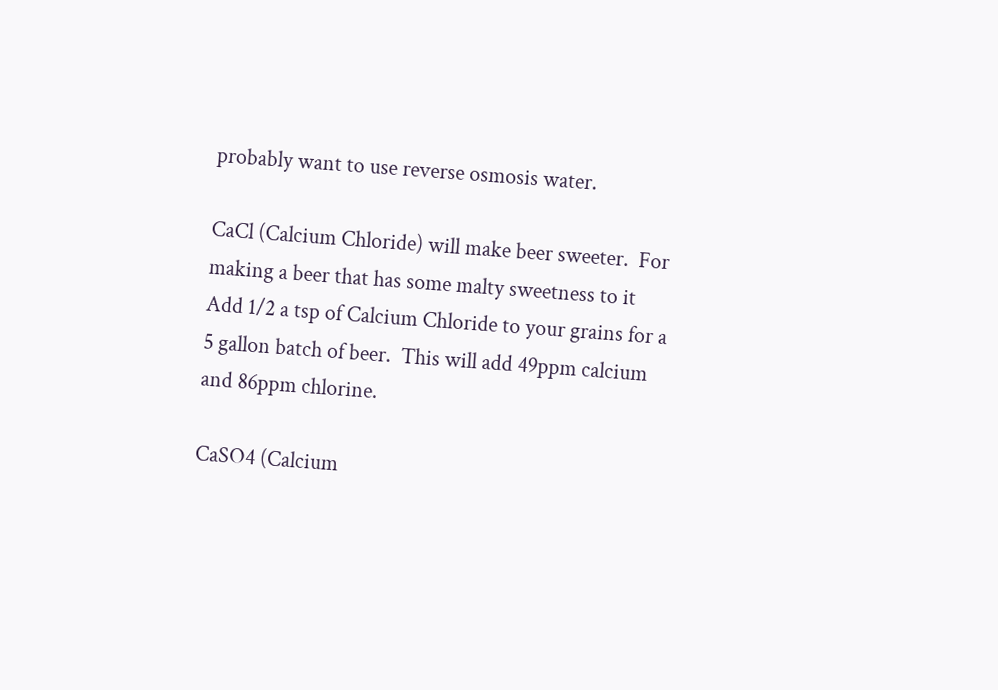probably want to use reverse osmosis water.

CaCl (Calcium Chloride) will make beer sweeter.  For making a beer that has some malty sweetness to it Add 1/2 a tsp of Calcium Chloride to your grains for a 5 gallon batch of beer.  This will add 49ppm calcium and 86ppm chlorine.

CaSO4 (Calcium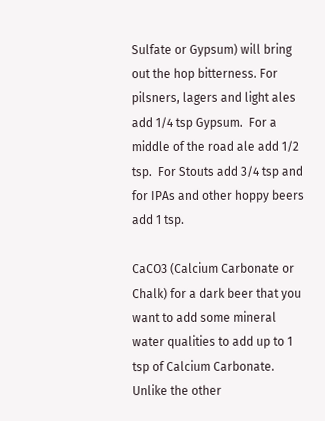Sulfate or Gypsum) will bring out the hop bitterness. For pilsners, lagers and light ales add 1/4 tsp Gypsum.  For a middle of the road ale add 1/2 tsp.  For Stouts add 3/4 tsp and for IPAs and other hoppy beers add 1 tsp.

CaCO3 (Calcium Carbonate or Chalk) for a dark beer that you want to add some mineral water qualities to add up to 1 tsp of Calcium Carbonate. Unlike the other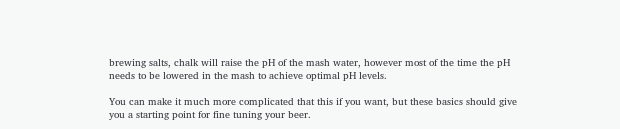brewing salts, chalk will raise the pH of the mash water, however most of the time the pH needs to be lowered in the mash to achieve optimal pH levels.

You can make it much more complicated that this if you want, but these basics should give you a starting point for fine tuning your beer.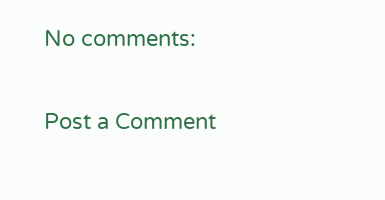No comments:

Post a Comment